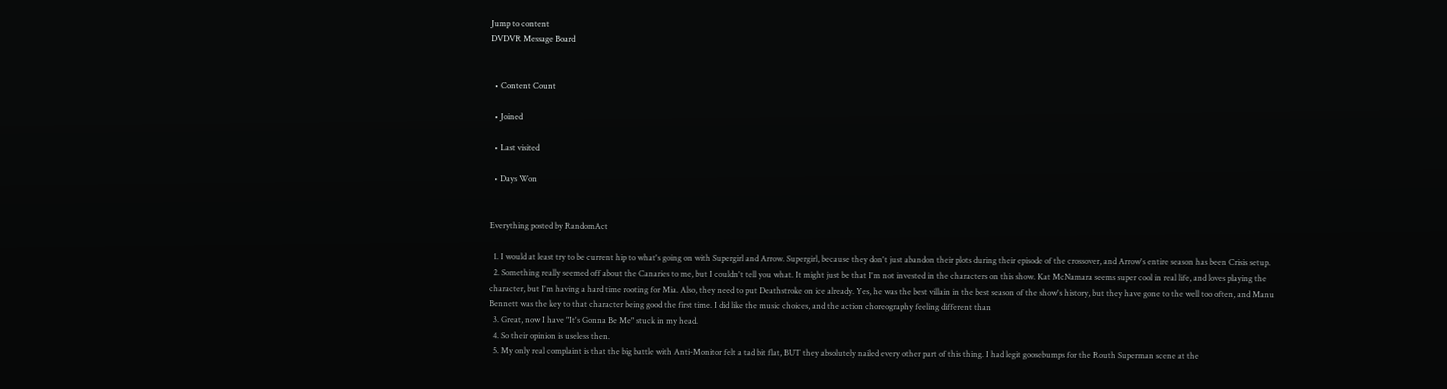Jump to content
DVDVR Message Board


  • Content Count

  • Joined

  • Last visited

  • Days Won


Everything posted by RandomAct

  1. I would at least try to be current hip to what's going on with Supergirl and Arrow. Supergirl, because they don't just abandon their plots during their episode of the crossover, and Arrow's entire season has been Crisis setup.
  2. Something really seemed off about the Canaries to me, but I couldn't tell you what. It might just be that I'm not invested in the characters on this show. Kat McNamara seems super cool in real life, and loves playing the character, but I'm having a hard time rooting for Mia. Also, they need to put Deathstroke on ice already. Yes, he was the best villain in the best season of the show's history, but they have gone to the well too often, and Manu Bennett was the key to that character being good the first time. I did like the music choices, and the action choreography feeling different than
  3. Great, now I have "It's Gonna Be Me" stuck in my head.
  4. So their opinion is useless then.
  5. My only real complaint is that the big battle with Anti-Monitor felt a tad bit flat, BUT they absolutely nailed every other part of this thing. I had legit goosebumps for the Routh Superman scene at the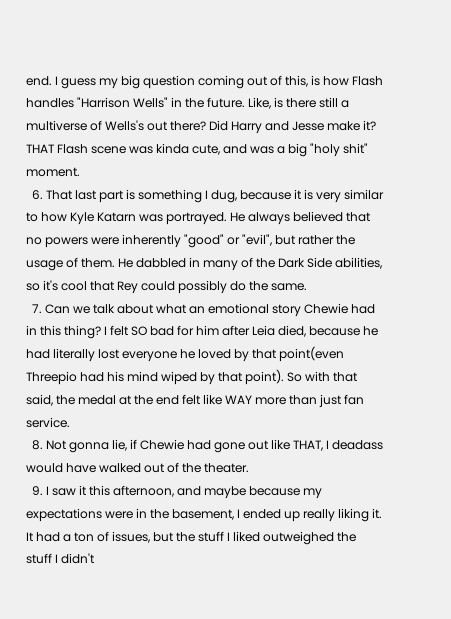end. I guess my big question coming out of this, is how Flash handles "Harrison Wells" in the future. Like, is there still a multiverse of Wells's out there? Did Harry and Jesse make it? THAT Flash scene was kinda cute, and was a big "holy shit" moment.
  6. That last part is something I dug, because it is very similar to how Kyle Katarn was portrayed. He always believed that no powers were inherently "good" or "evil", but rather the usage of them. He dabbled in many of the Dark Side abilities, so it's cool that Rey could possibly do the same.
  7. Can we talk about what an emotional story Chewie had in this thing? I felt SO bad for him after Leia died, because he had literally lost everyone he loved by that point(even Threepio had his mind wiped by that point). So with that said, the medal at the end felt like WAY more than just fan service.
  8. Not gonna lie, if Chewie had gone out like THAT, I deadass would have walked out of the theater.
  9. I saw it this afternoon, and maybe because my expectations were in the basement, I ended up really liking it. It had a ton of issues, but the stuff I liked outweighed the stuff I didn't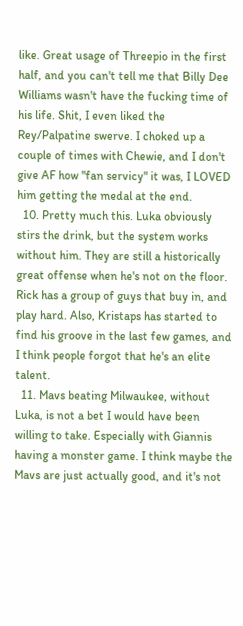like. Great usage of Threepio in the first half, and you can't tell me that Billy Dee Williams wasn't have the fucking time of his life. Shit, I even liked the Rey/Palpatine swerve. I choked up a couple of times with Chewie, and I don't give AF how "fan servicy" it was, I LOVED him getting the medal at the end.
  10. Pretty much this. Luka obviously stirs the drink, but the system works without him. They are still a historically great offense when he's not on the floor. Rick has a group of guys that buy in, and play hard. Also, Kristaps has started to find his groove in the last few games, and I think people forgot that he's an elite talent.
  11. Mavs beating Milwaukee, without Luka, is not a bet I would have been willing to take. Especially with Giannis having a monster game. I think maybe the Mavs are just actually good, and it's not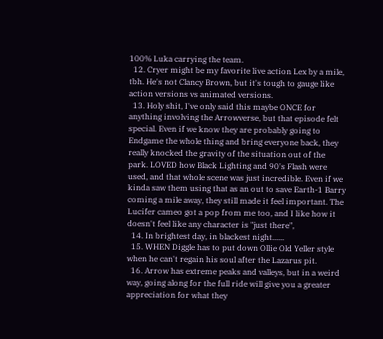100% Luka carrying the team.
  12. Cryer might be my favorite live action Lex by a mile, tbh. He's not Clancy Brown, but it's tough to gauge like action versions vs animated versions.
  13. Holy shit, I've only said this maybe ONCE for anything involving the Arrowverse, but that episode felt special. Even if we know they are probably going to Endgame the whole thing and bring everyone back, they really knocked the gravity of the situation out of the park. LOVED how Black Lighting and 90's Flash were used, and that whole scene was just incredible. Even if we kinda saw them using that as an out to save Earth-1 Barry coming a mile away, they still made it feel important. The Lucifer cameo got a pop from me too, and I like how it doesn't feel like any character is "just there",
  14. In brightest day, in blackest night......
  15. WHEN Diggle has to put down Ollie Old Yeller style when he can't regain his soul after the Lazarus pit.
  16. Arrow has extreme peaks and valleys, but in a weird way, going along for the full ride will give you a greater appreciation for what they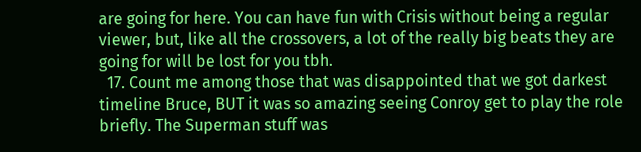are going for here. You can have fun with Crisis without being a regular viewer, but, like all the crossovers, a lot of the really big beats they are going for will be lost for you tbh.
  17. Count me among those that was disappointed that we got darkest timeline Bruce, BUT it was so amazing seeing Conroy get to play the role briefly. The Superman stuff was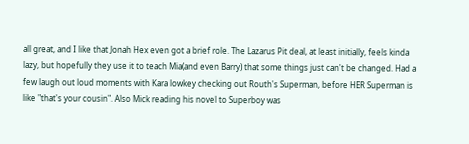all great, and I like that Jonah Hex even got a brief role. The Lazarus Pit deal, at least initially, feels kinda lazy, but hopefully they use it to teach Mia(and even Barry) that some things just can't be changed. Had a few laugh out loud moments with Kara lowkey checking out Routh's Superman, before HER Superman is like "that's your cousin". Also Mick reading his novel to Superboy was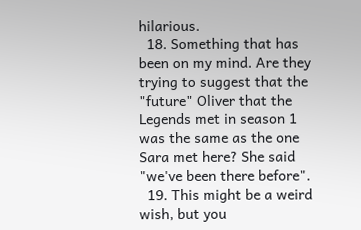hilarious.
  18. Something that has been on my mind. Are they trying to suggest that the "future" Oliver that the Legends met in season 1 was the same as the one Sara met here? She said "we've been there before".
  19. This might be a weird wish, but you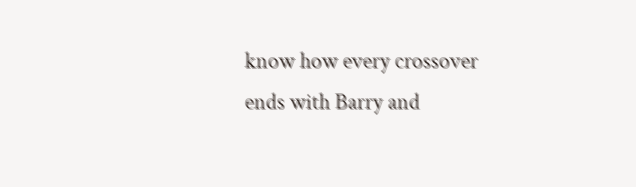know how every crossover ends with Barry and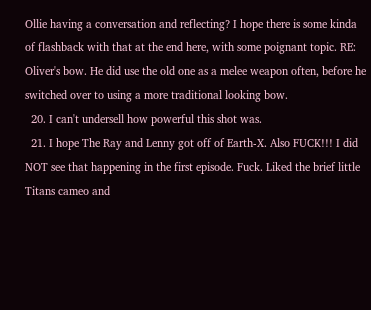Ollie having a conversation and reflecting? I hope there is some kinda of flashback with that at the end here, with some poignant topic. RE: Oliver's bow. He did use the old one as a melee weapon often, before he switched over to using a more traditional looking bow.
  20. I can't undersell how powerful this shot was.
  21. I hope The Ray and Lenny got off of Earth-X. Also FUCK!!! I did NOT see that happening in the first episode. Fuck. Liked the brief little Titans cameo and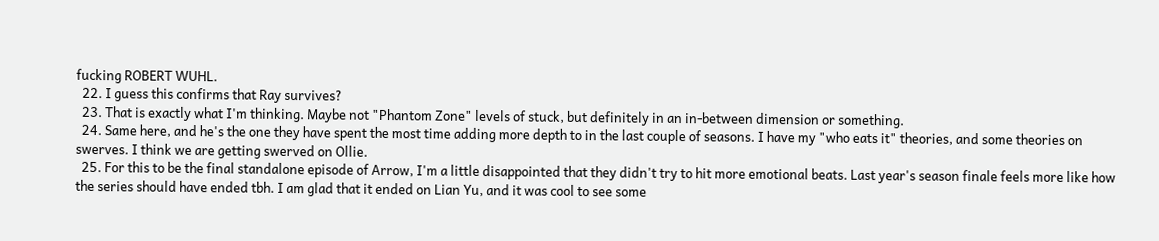fucking ROBERT WUHL.
  22. I guess this confirms that Ray survives?
  23. That is exactly what I'm thinking. Maybe not "Phantom Zone" levels of stuck, but definitely in an in-between dimension or something.
  24. Same here, and he's the one they have spent the most time adding more depth to in the last couple of seasons. I have my "who eats it" theories, and some theories on swerves. I think we are getting swerved on Ollie.
  25. For this to be the final standalone episode of Arrow, I'm a little disappointed that they didn't try to hit more emotional beats. Last year's season finale feels more like how the series should have ended tbh. I am glad that it ended on Lian Yu, and it was cool to see some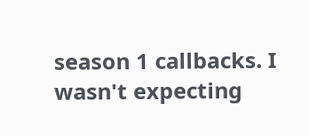season 1 callbacks. I wasn't expecting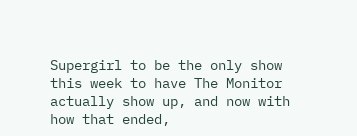Supergirl to be the only show this week to have The Monitor actually show up, and now with how that ended,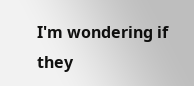I'm wondering if they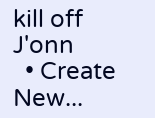kill off J'onn
  • Create New...